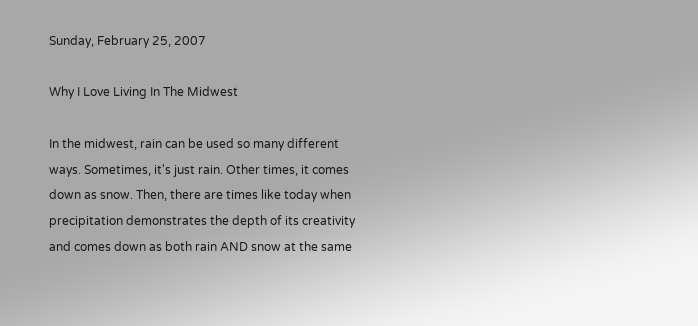Sunday, February 25, 2007

Why I Love Living In The Midwest

In the midwest, rain can be used so many different ways. Sometimes, it's just rain. Other times, it comes down as snow. Then, there are times like today when precipitation demonstrates the depth of its creativity and comes down as both rain AND snow at the same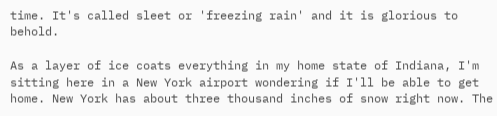time. It's called sleet or 'freezing rain' and it is glorious to behold.

As a layer of ice coats everything in my home state of Indiana, I'm sitting here in a New York airport wondering if I'll be able to get home. New York has about three thousand inches of snow right now. The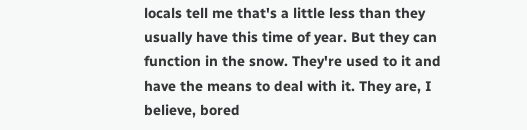locals tell me that's a little less than they usually have this time of year. But they can function in the snow. They're used to it and have the means to deal with it. They are, I believe, bored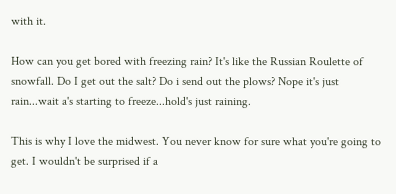with it.

How can you get bored with freezing rain? It's like the Russian Roulette of snowfall. Do I get out the salt? Do i send out the plows? Nope it's just rain...wait a's starting to freeze...hold's just raining.

This is why I love the midwest. You never know for sure what you're going to get. I wouldn't be surprised if a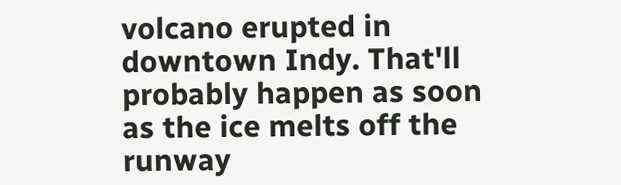volcano erupted in downtown Indy. That'll probably happen as soon as the ice melts off the runway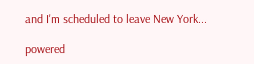and I'm scheduled to leave New York...

powered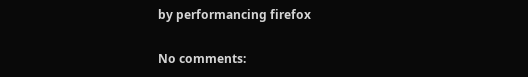by performancing firefox

No comments: